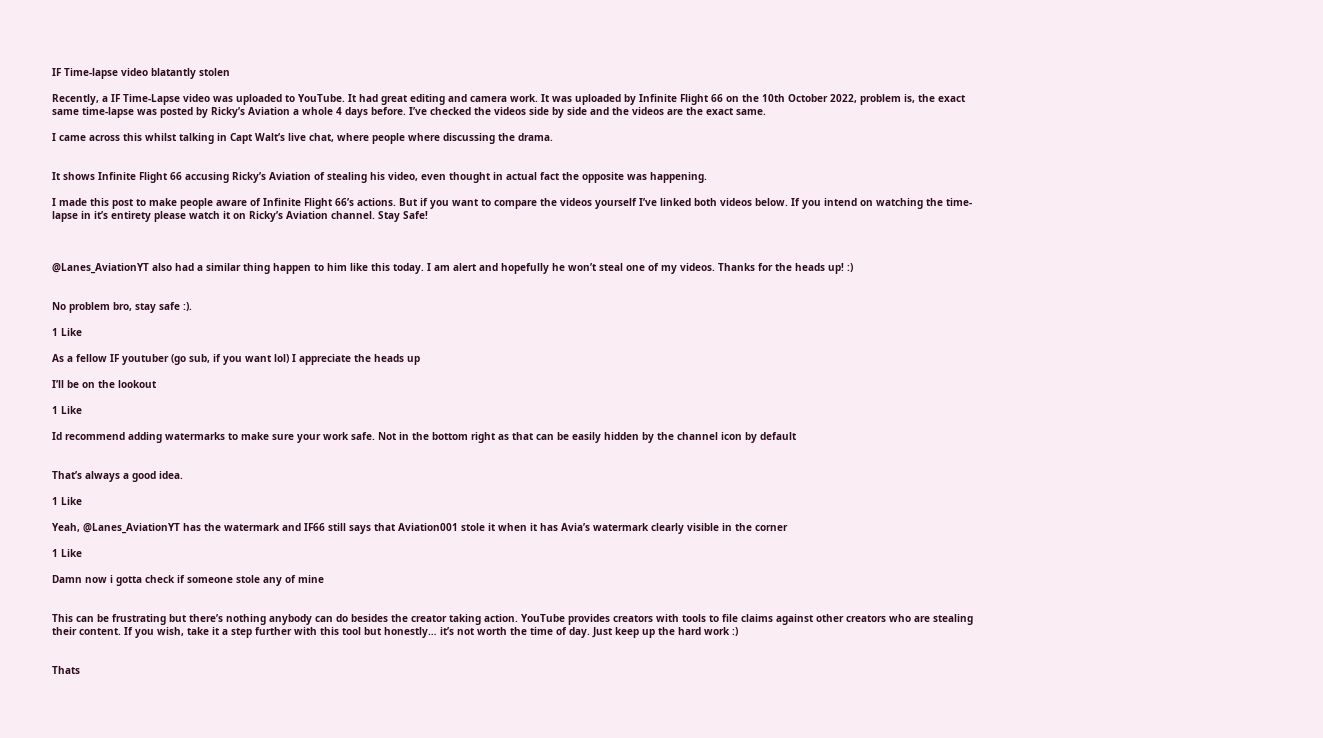IF Time-lapse video blatantly stolen

Recently, a IF Time-Lapse video was uploaded to YouTube. It had great editing and camera work. It was uploaded by Infinite Flight 66 on the 10th October 2022, problem is, the exact same time-lapse was posted by Ricky’s Aviation a whole 4 days before. I’ve checked the videos side by side and the videos are the exact same.

I came across this whilst talking in Capt Walt’s live chat, where people where discussing the drama.


It shows Infinite Flight 66 accusing Ricky’s Aviation of stealing his video, even thought in actual fact the opposite was happening.

I made this post to make people aware of Infinite Flight 66’s actions. But if you want to compare the videos yourself I’ve linked both videos below. If you intend on watching the time-lapse in it’s entirety please watch it on Ricky’s Aviation channel. Stay Safe!



@Lanes_AviationYT also had a similar thing happen to him like this today. I am alert and hopefully he won’t steal one of my videos. Thanks for the heads up! :)


No problem bro, stay safe :).

1 Like

As a fellow IF youtuber (go sub, if you want lol) I appreciate the heads up

I’ll be on the lookout

1 Like

Id recommend adding watermarks to make sure your work safe. Not in the bottom right as that can be easily hidden by the channel icon by default


That’s always a good idea.

1 Like

Yeah, @Lanes_AviationYT has the watermark and IF66 still says that Aviation001 stole it when it has Avia’s watermark clearly visible in the corner

1 Like

Damn now i gotta check if someone stole any of mine


This can be frustrating but there’s nothing anybody can do besides the creator taking action. YouTube provides creators with tools to file claims against other creators who are stealing their content. If you wish, take it a step further with this tool but honestly… it’s not worth the time of day. Just keep up the hard work :)


Thats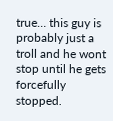true… this guy is probably just a troll and he wont stop until he gets forcefully stopped.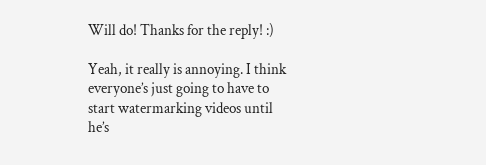Will do! Thanks for the reply! :)

Yeah, it really is annoying. I think everyone’s just going to have to start watermarking videos until he’s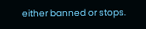either banned or stops.